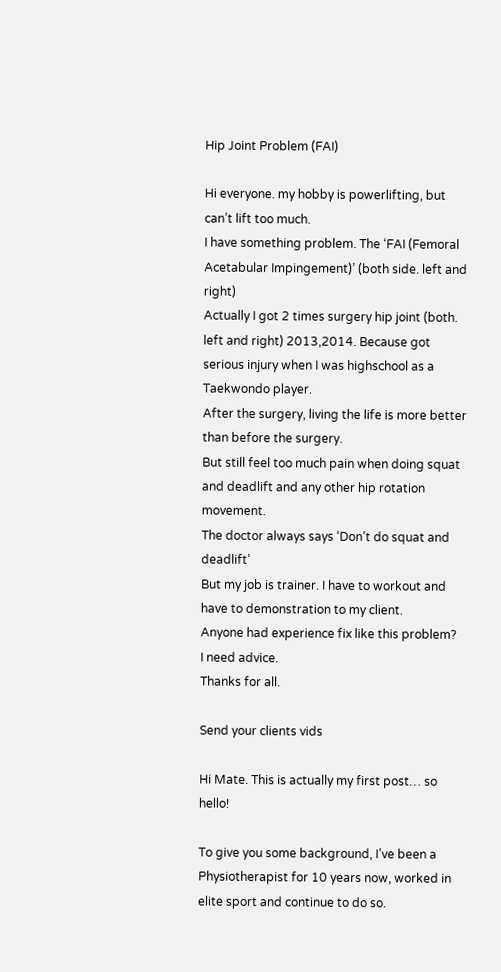Hip Joint Problem (FAI)

Hi everyone. my hobby is powerlifting, but can’t lift too much.
I have something problem. The ‘FAI (Femoral Acetabular Impingement)’ (both side. left and right)
Actually I got 2 times surgery hip joint (both. left and right) 2013,2014. Because got serious injury when I was highschool as a Taekwondo player.
After the surgery, living the life is more better than before the surgery.
But still feel too much pain when doing squat and deadlift and any other hip rotation movement.
The doctor always says ‘Don’t do squat and deadlift’
But my job is trainer. I have to workout and have to demonstration to my client.
Anyone had experience fix like this problem?
I need advice.
Thanks for all.

Send your clients vids

Hi Mate. This is actually my first post… so hello!

To give you some background, I’ve been a Physiotherapist for 10 years now, worked in elite sport and continue to do so.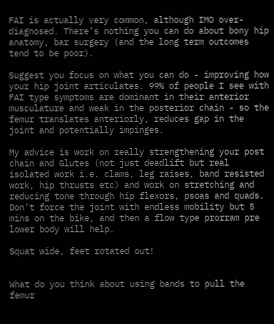FAI is actually very common, although IMO over-diagnosed. There’s nothing you can do about bony hip anatomy, bar surgery (and the long term outcomes tend to be poor).

Suggest you focus on what you can do - improving how your hip joint articulates. 99% of people I see with FAI type symptoms are dominant in their anterior musculature and weak in the posterior chain - so the femur translates anteriorly, reduces gap in the joint and potentially impinges.

My advice is work on really strengthening your post chain and Glutes (not just deadlift but real isolated work i.e. clams, leg raises, band resisted work, hip thrusts etc) and work on stretching and reducing tone through hip flexors, psoas and quads. Don’t force the joint with endless mobility but 5 mins on the bike, and then a flow type prorram pre lower body will help.

Squat wide, feet rotated out!


What do you think about using bands to pull the femur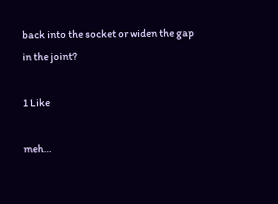back into the socket or widen the gap in the joint?

1 Like

meh…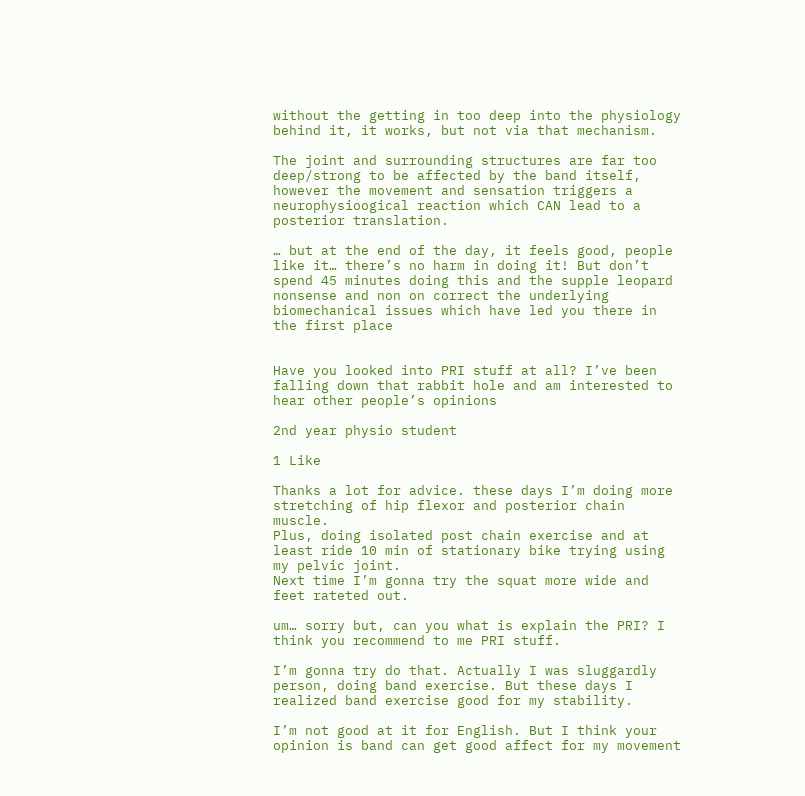without the getting in too deep into the physiology behind it, it works, but not via that mechanism.

The joint and surrounding structures are far too deep/strong to be affected by the band itself, however the movement and sensation triggers a neurophysioogical reaction which CAN lead to a posterior translation.

… but at the end of the day, it feels good, people like it… there’s no harm in doing it! But don’t spend 45 minutes doing this and the supple leopard nonsense and non on correct the underlying biomechanical issues which have led you there in the first place


Have you looked into PRI stuff at all? I’ve been falling down that rabbit hole and am interested to hear other people’s opinions

2nd year physio student

1 Like

Thanks a lot for advice. these days I’m doing more stretching of hip flexor and posterior chain muscle.
Plus, doing isolated post chain exercise and at least ride 10 min of stationary bike trying using my pelvic joint.
Next time I’m gonna try the squat more wide and feet rateted out.

um… sorry but, can you what is explain the PRI? I think you recommend to me PRI stuff.

I’m gonna try do that. Actually I was sluggardly person, doing band exercise. But these days I realized band exercise good for my stability.

I’m not good at it for English. But I think your opinion is band can get good affect for my movement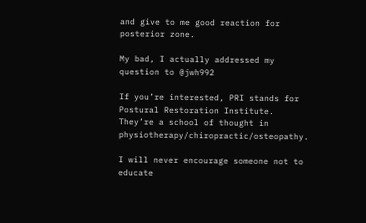and give to me good reaction for posterior zone.

My bad, I actually addressed my question to @jwh992

If you’re interested, PRI stands for Postural Restoration Institute. They’re a school of thought in physiotherapy/chiropractic/osteopathy.

I will never encourage someone not to educate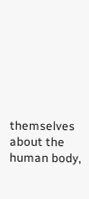themselves about the human body,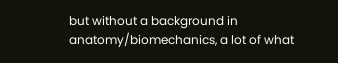but without a background in anatomy/biomechanics, a lot of what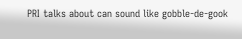PRI talks about can sound like gobble-de-gook